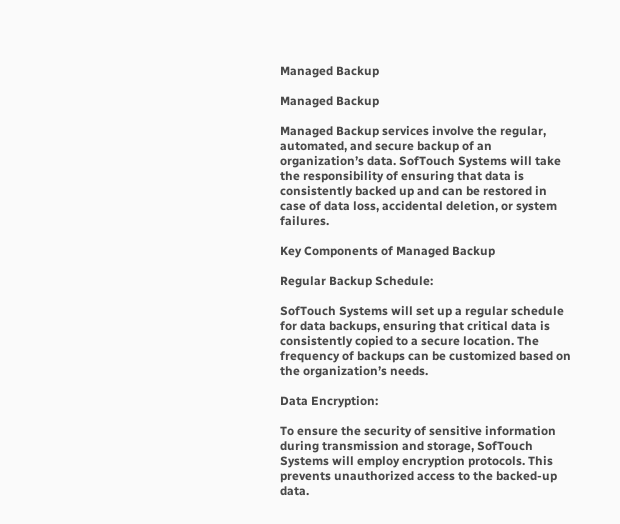Managed Backup

Managed Backup

Managed Backup services involve the regular, automated, and secure backup of an organization’s data. SofTouch Systems will take the responsibility of ensuring that data is consistently backed up and can be restored in case of data loss, accidental deletion, or system failures.

Key Components of Managed Backup

Regular Backup Schedule:

SofTouch Systems will set up a regular schedule for data backups, ensuring that critical data is consistently copied to a secure location. The frequency of backups can be customized based on the organization’s needs.

Data Encryption:

To ensure the security of sensitive information during transmission and storage, SofTouch Systems will employ encryption protocols. This prevents unauthorized access to the backed-up data.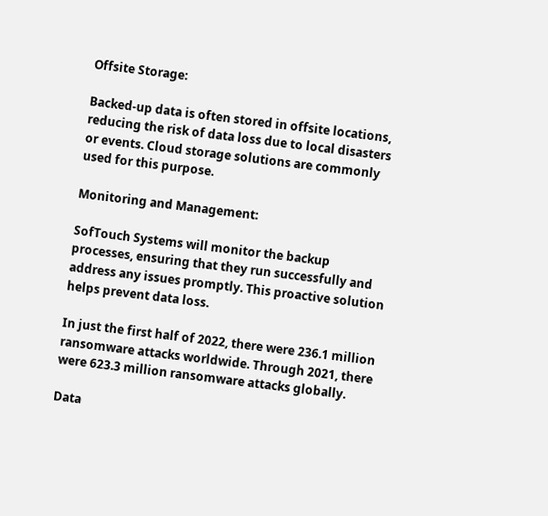Offsite Storage:

Backed-up data is often stored in offsite locations, reducing the risk of data loss due to local disasters or events. Cloud storage solutions are commonly used for this purpose.

Monitoring and Management:

SofTouch Systems will monitor the backup processes, ensuring that they run successfully and address any issues promptly. This proactive solution helps prevent data loss.

In just the first half of 2022, there were 236.1 million ransomware attacks worldwide. Through 2021, there were 623.3 million ransomware attacks globally.

Data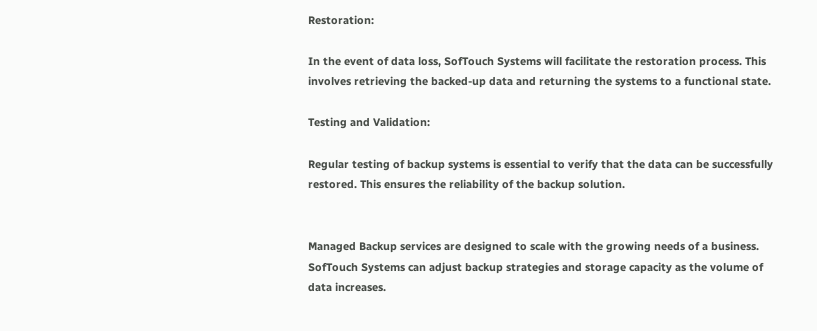Restoration:

In the event of data loss, SofTouch Systems will facilitate the restoration process. This involves retrieving the backed-up data and returning the systems to a functional state.

Testing and Validation:

Regular testing of backup systems is essential to verify that the data can be successfully restored. This ensures the reliability of the backup solution.


Managed Backup services are designed to scale with the growing needs of a business. SofTouch Systems can adjust backup strategies and storage capacity as the volume of data increases.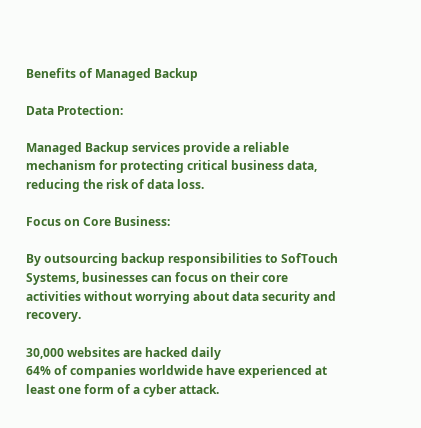Benefits of Managed Backup

Data Protection:

Managed Backup services provide a reliable mechanism for protecting critical business data, reducing the risk of data loss.

Focus on Core Business:

By outsourcing backup responsibilities to SofTouch Systems, businesses can focus on their core activities without worrying about data security and recovery.

30,000 websites are hacked daily
64% of companies worldwide have experienced at least one form of a cyber attack.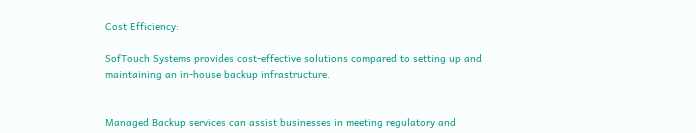Cost Efficiency:

SofTouch Systems provides cost-effective solutions compared to setting up and maintaining an in-house backup infrastructure.


Managed Backup services can assist businesses in meeting regulatory and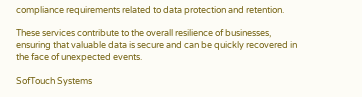compliance requirements related to data protection and retention.

These services contribute to the overall resilience of businesses, ensuring that valuable data is secure and can be quickly recovered in the face of unexpected events.

SofTouch Systems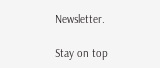Newsletter.

Stay on top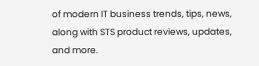of modern IT business trends, tips, news, along with STS product reviews, updates, and more.